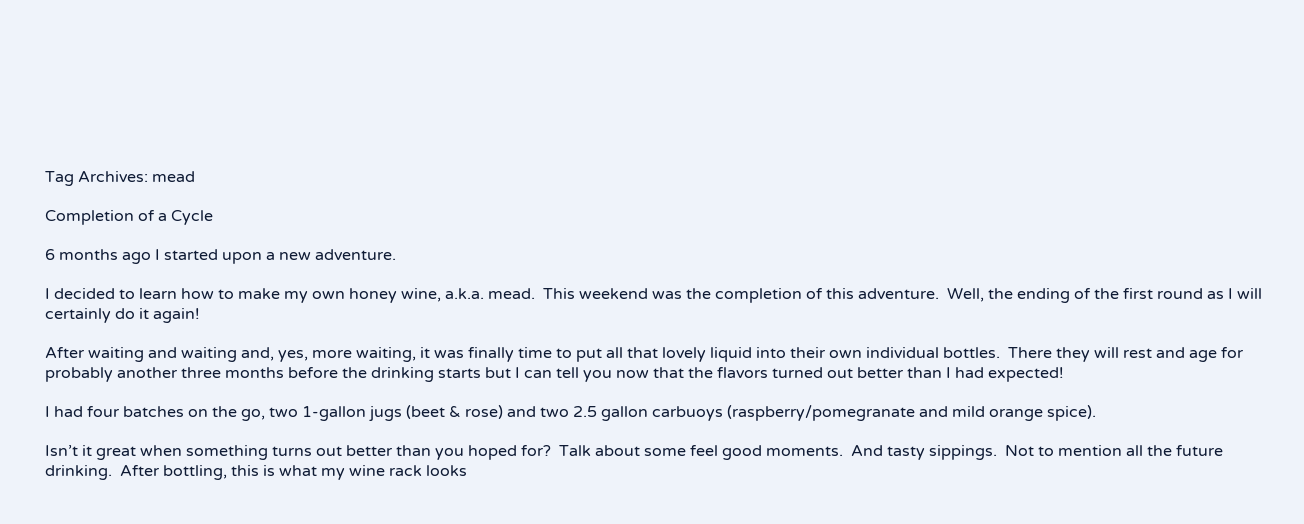Tag Archives: mead

Completion of a Cycle

6 months ago I started upon a new adventure.

I decided to learn how to make my own honey wine, a.k.a. mead.  This weekend was the completion of this adventure.  Well, the ending of the first round as I will certainly do it again!

After waiting and waiting and, yes, more waiting, it was finally time to put all that lovely liquid into their own individual bottles.  There they will rest and age for probably another three months before the drinking starts but I can tell you now that the flavors turned out better than I had expected!

I had four batches on the go, two 1-gallon jugs (beet & rose) and two 2.5 gallon carbuoys (raspberry/pomegranate and mild orange spice).

Isn’t it great when something turns out better than you hoped for?  Talk about some feel good moments.  And tasty sippings.  Not to mention all the future drinking.  After bottling, this is what my wine rack looks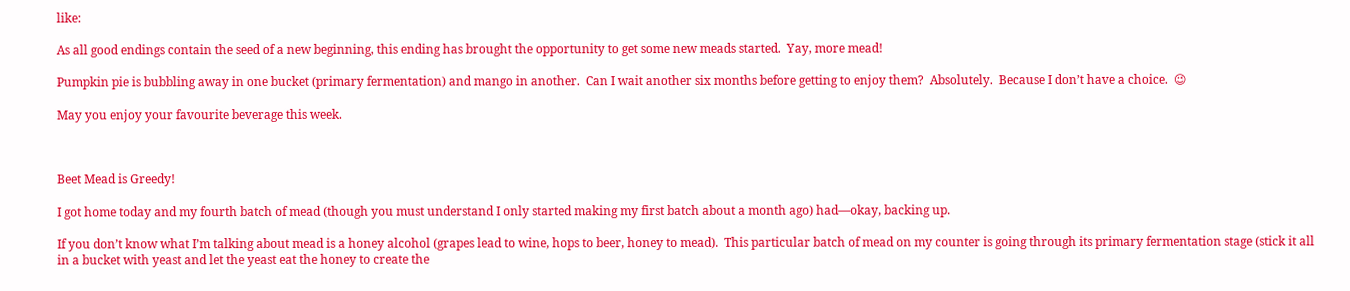like:

As all good endings contain the seed of a new beginning, this ending has brought the opportunity to get some new meads started.  Yay, more mead!

Pumpkin pie is bubbling away in one bucket (primary fermentation) and mango in another.  Can I wait another six months before getting to enjoy them?  Absolutely.  Because I don’t have a choice.  😉

May you enjoy your favourite beverage this week.



Beet Mead is Greedy!

I got home today and my fourth batch of mead (though you must understand I only started making my first batch about a month ago) had—okay, backing up.

If you don’t know what I’m talking about mead is a honey alcohol (grapes lead to wine, hops to beer, honey to mead).  This particular batch of mead on my counter is going through its primary fermentation stage (stick it all in a bucket with yeast and let the yeast eat the honey to create the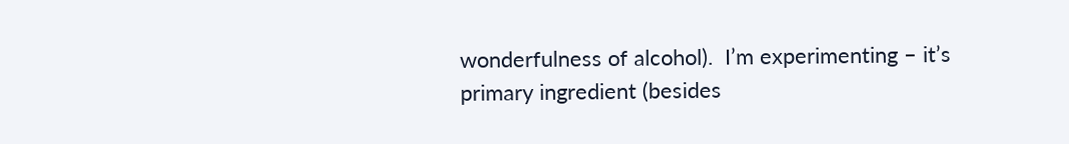wonderfulness of alcohol).  I’m experimenting – it’s primary ingredient (besides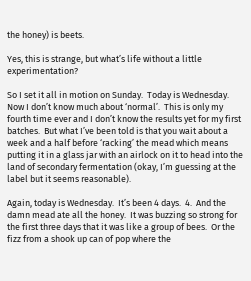the honey) is beets.

Yes, this is strange, but what’s life without a little experimentation?

So I set it all in motion on Sunday.  Today is Wednesday.  Now I don’t know much about ‘normal’.  This is only my fourth time ever and I don’t know the results yet for my first batches.  But what I’ve been told is that you wait about a week and a half before ‘racking’ the mead which means putting it in a glass jar with an airlock on it to head into the land of secondary fermentation (okay, I’m guessing at the label but it seems reasonable).

Again, today is Wednesday.  It’s been 4 days.  4.  And the damn mead ate all the honey.  It was buzzing so strong for the first three days that it was like a group of bees.  Or the fizz from a shook up can of pop where the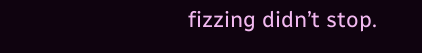fizzing didn’t stop.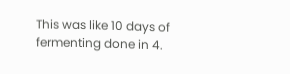This was like 10 days of fermenting done in 4.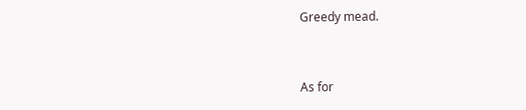Greedy mead.


As for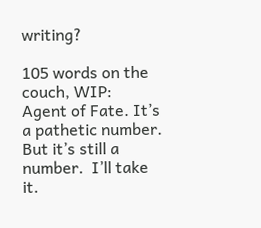writing?

105 words on the couch, WIP:  Agent of Fate. It’s a pathetic number.  But it’s still a number.  I’ll take it.